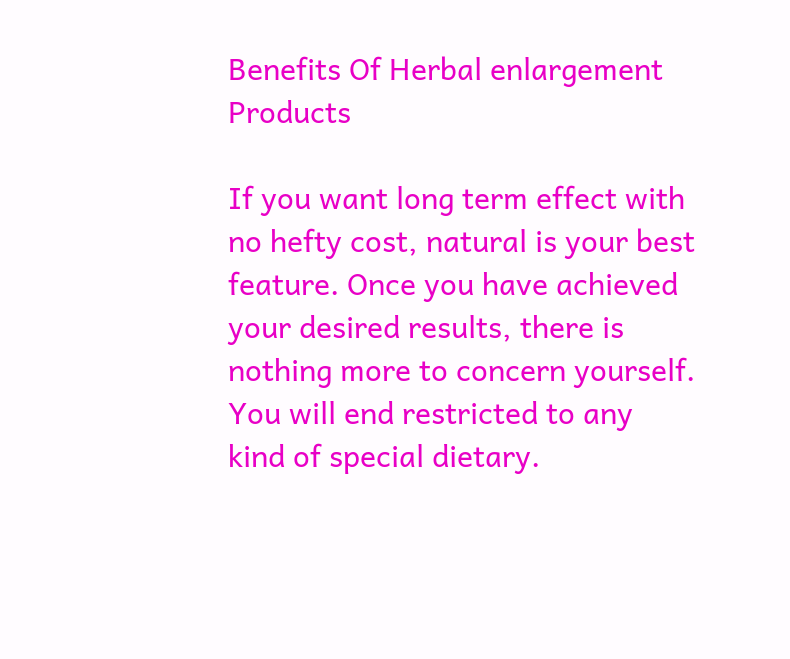Benefits Of Herbal enlargement Products

If you want long term effect with no hefty cost, natural is your best feature. Once you have achieved your desired results, there is nothing more to concern yourself. You will end restricted to any kind of special dietary.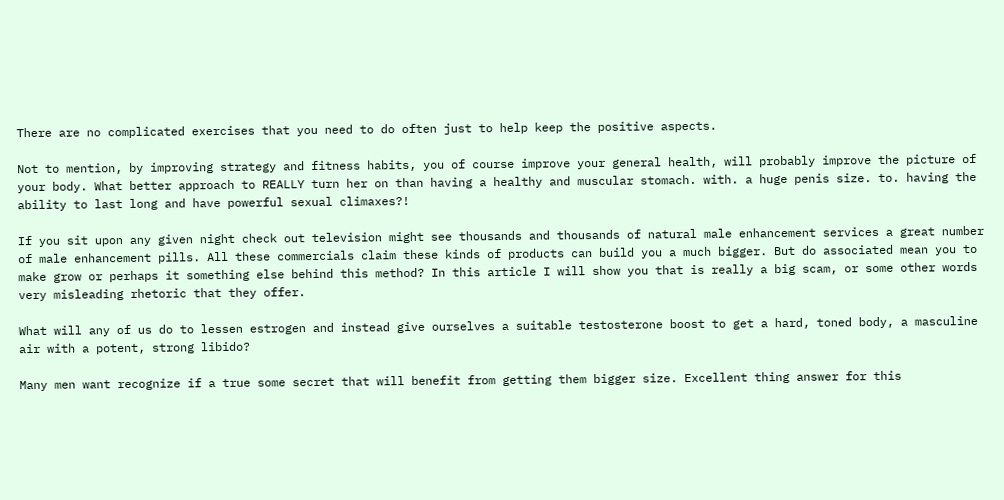There are no complicated exercises that you need to do often just to help keep the positive aspects.

Not to mention, by improving strategy and fitness habits, you of course improve your general health, will probably improve the picture of your body. What better approach to REALLY turn her on than having a healthy and muscular stomach. with. a huge penis size. to. having the ability to last long and have powerful sexual climaxes?!

If you sit upon any given night check out television might see thousands and thousands of natural male enhancement services a great number of male enhancement pills. All these commercials claim these kinds of products can build you a much bigger. But do associated mean you to make grow or perhaps it something else behind this method? In this article I will show you that is really a big scam, or some other words very misleading rhetoric that they offer.

What will any of us do to lessen estrogen and instead give ourselves a suitable testosterone boost to get a hard, toned body, a masculine air with a potent, strong libido?

Many men want recognize if a true some secret that will benefit from getting them bigger size. Excellent thing answer for this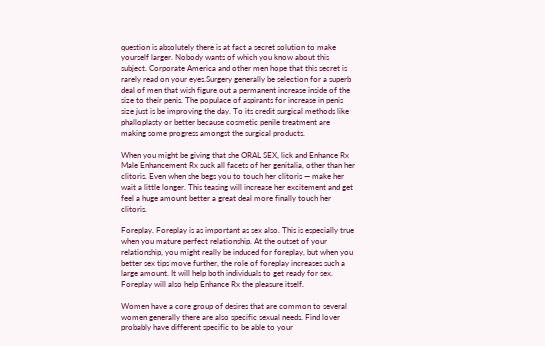question is absolutely there is at fact a secret solution to make yourself larger. Nobody wants of which you know about this subject. Corporate America and other men hope that this secret is rarely read on your eyes.Surgery generally be selection for a superb deal of men that wish figure out a permanent increase inside of the size to their penis. The populace of aspirants for increase in penis size just is be improving the day. To its credit surgical methods like phalloplasty or better because cosmetic penile treatment are making some progress amongst the surgical products.

When you might be giving that she ORAL SEX, lick and Enhance Rx Male Enhancement Rx suck all facets of her genitalia, other than her clitoris. Even when she begs you to touch her clitoris — make her wait a little longer. This teasing will increase her excitement and get feel a huge amount better a great deal more finally touch her clitoris.

Foreplay. Foreplay is as important as sex also. This is especially true when you mature perfect relationship. At the outset of your relationship, you might really be induced for foreplay, but when you better sex tips move further, the role of foreplay increases such a large amount. It will help both individuals to get ready for sex. Foreplay will also help Enhance Rx the pleasure itself.

Women have a core group of desires that are common to several women generally there are also specific sexual needs. Find lover probably have different specific to be able to your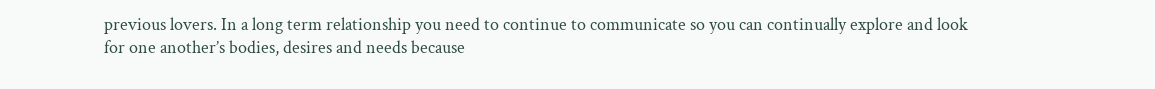previous lovers. In a long term relationship you need to continue to communicate so you can continually explore and look for one another’s bodies, desires and needs because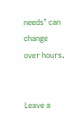needs’ can change over hours.


Leave a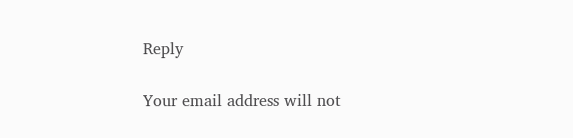Reply

Your email address will not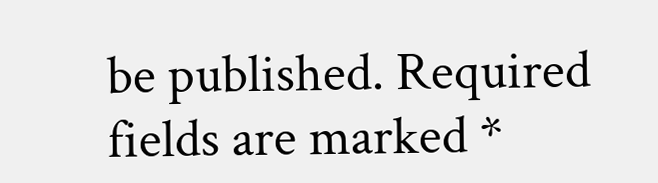be published. Required fields are marked *